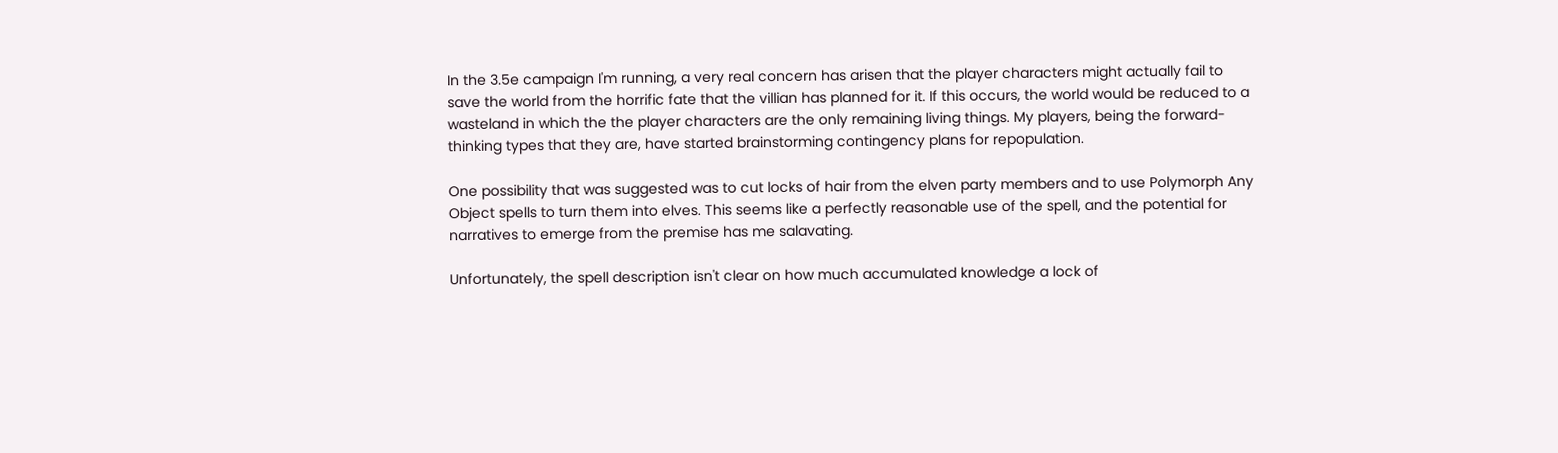In the 3.5e campaign I'm running, a very real concern has arisen that the player characters might actually fail to save the world from the horrific fate that the villian has planned for it. If this occurs, the world would be reduced to a wasteland in which the the player characters are the only remaining living things. My players, being the forward-thinking types that they are, have started brainstorming contingency plans for repopulation.

One possibility that was suggested was to cut locks of hair from the elven party members and to use Polymorph Any Object spells to turn them into elves. This seems like a perfectly reasonable use of the spell, and the potential for narratives to emerge from the premise has me salavating.

Unfortunately, the spell description isn't clear on how much accumulated knowledge a lock of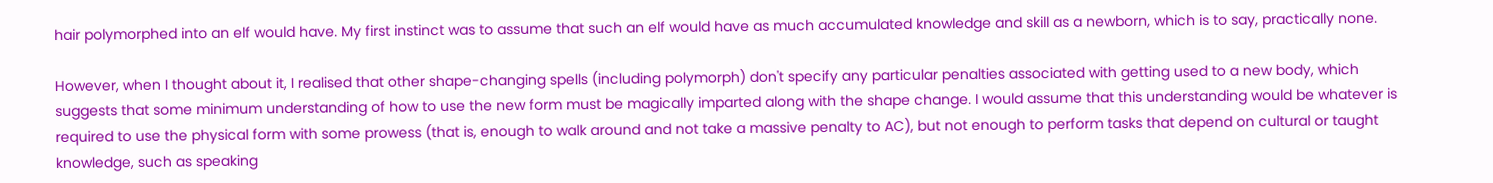hair polymorphed into an elf would have. My first instinct was to assume that such an elf would have as much accumulated knowledge and skill as a newborn, which is to say, practically none.

However, when I thought about it, I realised that other shape-changing spells (including polymorph) don't specify any particular penalties associated with getting used to a new body, which suggests that some minimum understanding of how to use the new form must be magically imparted along with the shape change. I would assume that this understanding would be whatever is required to use the physical form with some prowess (that is, enough to walk around and not take a massive penalty to AC), but not enough to perform tasks that depend on cultural or taught knowledge, such as speaking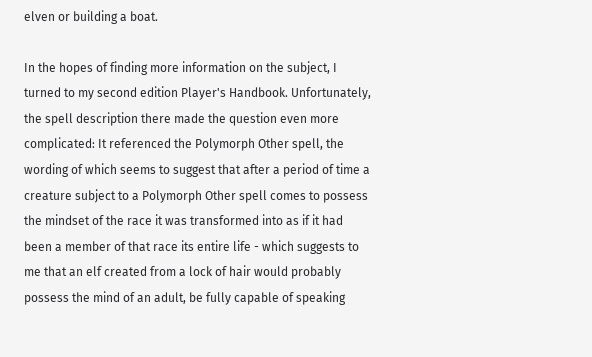elven or building a boat.

In the hopes of finding more information on the subject, I turned to my second edition Player's Handbook. Unfortunately, the spell description there made the question even more complicated: It referenced the Polymorph Other spell, the wording of which seems to suggest that after a period of time a creature subject to a Polymorph Other spell comes to possess the mindset of the race it was transformed into as if it had been a member of that race its entire life - which suggests to me that an elf created from a lock of hair would probably possess the mind of an adult, be fully capable of speaking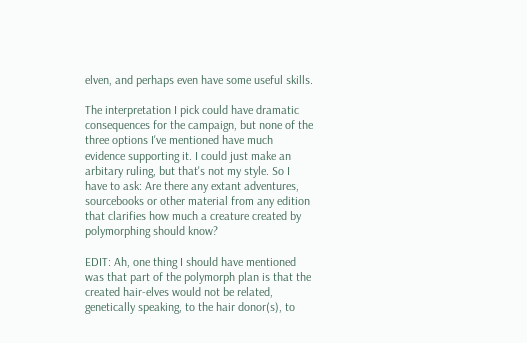elven, and perhaps even have some useful skills.

The interpretation I pick could have dramatic consequences for the campaign, but none of the three options I've mentioned have much evidence supporting it. I could just make an arbitary ruling, but that's not my style. So I have to ask: Are there any extant adventures, sourcebooks or other material from any edition that clarifies how much a creature created by polymorphing should know?

EDIT: Ah, one thing I should have mentioned was that part of the polymorph plan is that the created hair-elves would not be related, genetically speaking, to the hair donor(s), to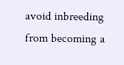avoid inbreeding from becoming a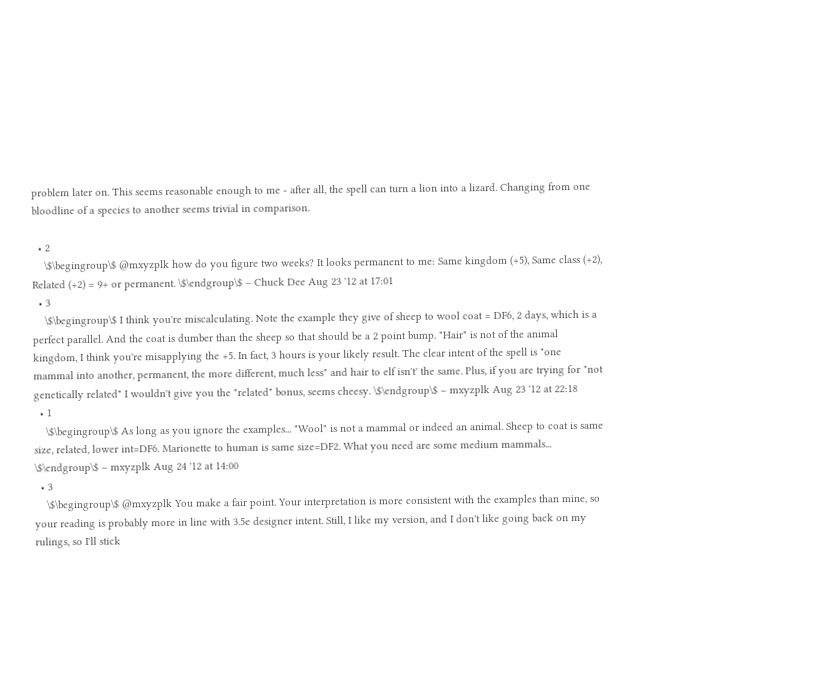problem later on. This seems reasonable enough to me - after all, the spell can turn a lion into a lizard. Changing from one bloodline of a species to another seems trivial in comparison.

  • 2
    \$\begingroup\$ @mxyzplk how do you figure two weeks? It looks permanent to me: Same kingdom (+5), Same class (+2), Related (+2) = 9+ or permanent. \$\endgroup\$ – Chuck Dee Aug 23 '12 at 17:01
  • 3
    \$\begingroup\$ I think you're miscalculating. Note the example they give of sheep to wool coat = DF6, 2 days, which is a perfect parallel. And the coat is dumber than the sheep so that should be a 2 point bump. "Hair" is not of the animal kingdom, I think you're misapplying the +5. In fact, 3 hours is your likely result. The clear intent of the spell is "one mammal into another, permanent, the more different, much less" and hair to elf isn't' the same. Plus, if you are trying for "not genetically related" I wouldn't give you the "related" bonus, seems cheesy. \$\endgroup\$ – mxyzplk Aug 23 '12 at 22:18
  • 1
    \$\begingroup\$ As long as you ignore the examples... "Wool" is not a mammal or indeed an animal. Sheep to coat is same size, related, lower int=DF6. Marionette to human is same size=DF2. What you need are some medium mammals... \$\endgroup\$ – mxyzplk Aug 24 '12 at 14:00
  • 3
    \$\begingroup\$ @mxyzplk You make a fair point. Your interpretation is more consistent with the examples than mine, so your reading is probably more in line with 3.5e designer intent. Still, I like my version, and I don't like going back on my rulings, so I'll stick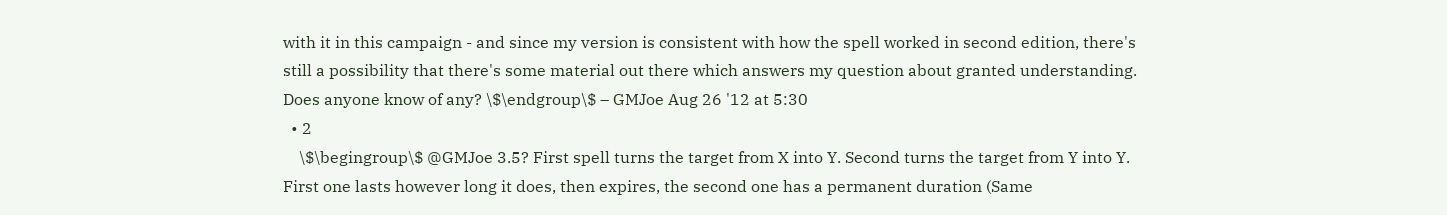with it in this campaign - and since my version is consistent with how the spell worked in second edition, there's still a possibility that there's some material out there which answers my question about granted understanding. Does anyone know of any? \$\endgroup\$ – GMJoe Aug 26 '12 at 5:30
  • 2
    \$\begingroup\$ @GMJoe 3.5? First spell turns the target from X into Y. Second turns the target from Y into Y. First one lasts however long it does, then expires, the second one has a permanent duration (Same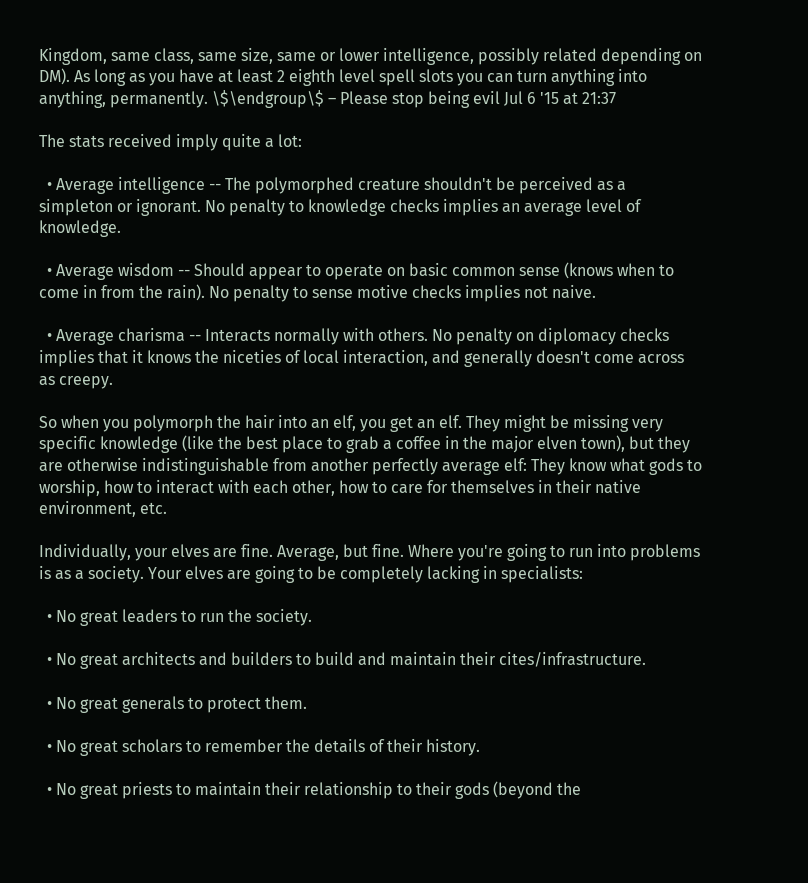Kingdom, same class, same size, same or lower intelligence, possibly related depending on DM). As long as you have at least 2 eighth level spell slots you can turn anything into anything, permanently. \$\endgroup\$ – Please stop being evil Jul 6 '15 at 21:37

The stats received imply quite a lot:

  • Average intelligence -- The polymorphed creature shouldn't be perceived as a simpleton or ignorant. No penalty to knowledge checks implies an average level of knowledge.

  • Average wisdom -- Should appear to operate on basic common sense (knows when to come in from the rain). No penalty to sense motive checks implies not naive.

  • Average charisma -- Interacts normally with others. No penalty on diplomacy checks implies that it knows the niceties of local interaction, and generally doesn't come across as creepy.

So when you polymorph the hair into an elf, you get an elf. They might be missing very specific knowledge (like the best place to grab a coffee in the major elven town), but they are otherwise indistinguishable from another perfectly average elf: They know what gods to worship, how to interact with each other, how to care for themselves in their native environment, etc.

Individually, your elves are fine. Average, but fine. Where you're going to run into problems is as a society. Your elves are going to be completely lacking in specialists:

  • No great leaders to run the society.

  • No great architects and builders to build and maintain their cites/infrastructure.

  • No great generals to protect them.

  • No great scholars to remember the details of their history.

  • No great priests to maintain their relationship to their gods (beyond the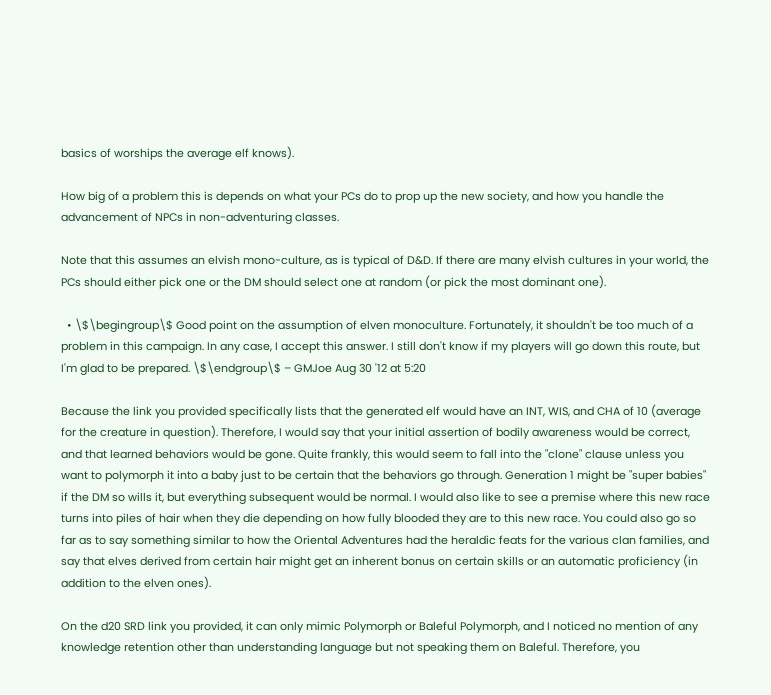basics of worships the average elf knows).

How big of a problem this is depends on what your PCs do to prop up the new society, and how you handle the advancement of NPCs in non-adventuring classes.

Note that this assumes an elvish mono-culture, as is typical of D&D. If there are many elvish cultures in your world, the PCs should either pick one or the DM should select one at random (or pick the most dominant one).

  • \$\begingroup\$ Good point on the assumption of elven monoculture. Fortunately, it shouldn't be too much of a problem in this campaign. In any case, I accept this answer. I still don't know if my players will go down this route, but I'm glad to be prepared. \$\endgroup\$ – GMJoe Aug 30 '12 at 5:20

Because the link you provided specifically lists that the generated elf would have an INT, WIS, and CHA of 10 (average for the creature in question). Therefore, I would say that your initial assertion of bodily awareness would be correct, and that learned behaviors would be gone. Quite frankly, this would seem to fall into the "clone" clause unless you want to polymorph it into a baby just to be certain that the behaviors go through. Generation 1 might be "super babies" if the DM so wills it, but everything subsequent would be normal. I would also like to see a premise where this new race turns into piles of hair when they die depending on how fully blooded they are to this new race. You could also go so far as to say something similar to how the Oriental Adventures had the heraldic feats for the various clan families, and say that elves derived from certain hair might get an inherent bonus on certain skills or an automatic proficiency (in addition to the elven ones).

On the d20 SRD link you provided, it can only mimic Polymorph or Baleful Polymorph, and I noticed no mention of any knowledge retention other than understanding language but not speaking them on Baleful. Therefore, you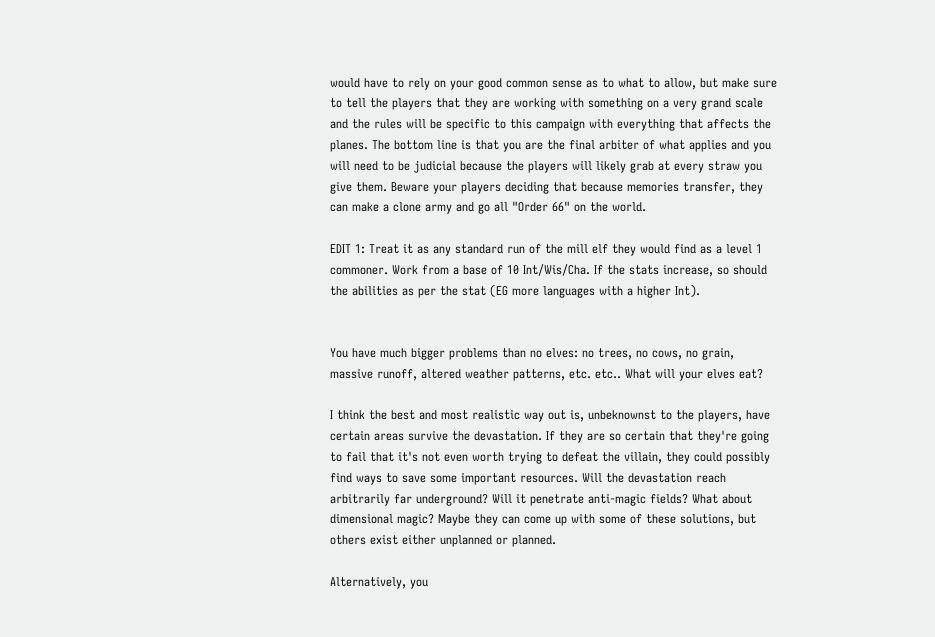would have to rely on your good common sense as to what to allow, but make sure to tell the players that they are working with something on a very grand scale and the rules will be specific to this campaign with everything that affects the planes. The bottom line is that you are the final arbiter of what applies and you will need to be judicial because the players will likely grab at every straw you give them. Beware your players deciding that because memories transfer, they can make a clone army and go all "Order 66" on the world.

EDIT 1: Treat it as any standard run of the mill elf they would find as a level 1 commoner. Work from a base of 10 Int/Wis/Cha. If the stats increase, so should the abilities as per the stat (EG more languages with a higher Int).


You have much bigger problems than no elves: no trees, no cows, no grain, massive runoff, altered weather patterns, etc. etc.. What will your elves eat?

I think the best and most realistic way out is, unbeknownst to the players, have certain areas survive the devastation. If they are so certain that they're going to fail that it's not even worth trying to defeat the villain, they could possibly find ways to save some important resources. Will the devastation reach arbitrarily far underground? Will it penetrate anti-magic fields? What about dimensional magic? Maybe they can come up with some of these solutions, but others exist either unplanned or planned.

Alternatively, you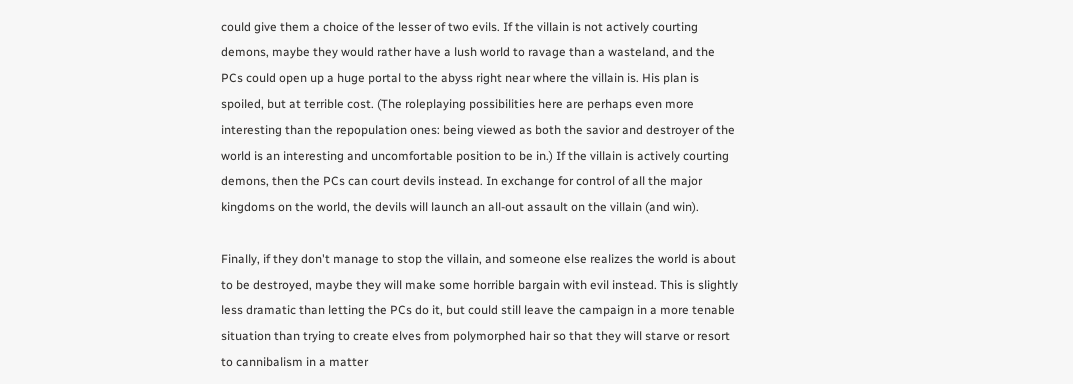could give them a choice of the lesser of two evils. If the villain is not actively courting demons, maybe they would rather have a lush world to ravage than a wasteland, and the PCs could open up a huge portal to the abyss right near where the villain is. His plan is spoiled, but at terrible cost. (The roleplaying possibilities here are perhaps even more interesting than the repopulation ones: being viewed as both the savior and destroyer of the world is an interesting and uncomfortable position to be in.) If the villain is actively courting demons, then the PCs can court devils instead. In exchange for control of all the major kingdoms on the world, the devils will launch an all-out assault on the villain (and win).

Finally, if they don't manage to stop the villain, and someone else realizes the world is about to be destroyed, maybe they will make some horrible bargain with evil instead. This is slightly less dramatic than letting the PCs do it, but could still leave the campaign in a more tenable situation than trying to create elves from polymorphed hair so that they will starve or resort to cannibalism in a matter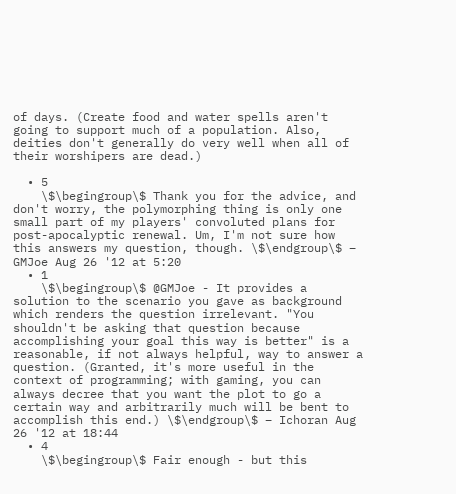of days. (Create food and water spells aren't going to support much of a population. Also, deities don't generally do very well when all of their worshipers are dead.)

  • 5
    \$\begingroup\$ Thank you for the advice, and don't worry, the polymorphing thing is only one small part of my players' convoluted plans for post-apocalyptic renewal. Um, I'm not sure how this answers my question, though. \$\endgroup\$ – GMJoe Aug 26 '12 at 5:20
  • 1
    \$\begingroup\$ @GMJoe - It provides a solution to the scenario you gave as background which renders the question irrelevant. "You shouldn't be asking that question because accomplishing your goal this way is better" is a reasonable, if not always helpful, way to answer a question. (Granted, it's more useful in the context of programming; with gaming, you can always decree that you want the plot to go a certain way and arbitrarily much will be bent to accomplish this end.) \$\endgroup\$ – Ichoran Aug 26 '12 at 18:44
  • 4
    \$\begingroup\$ Fair enough - but this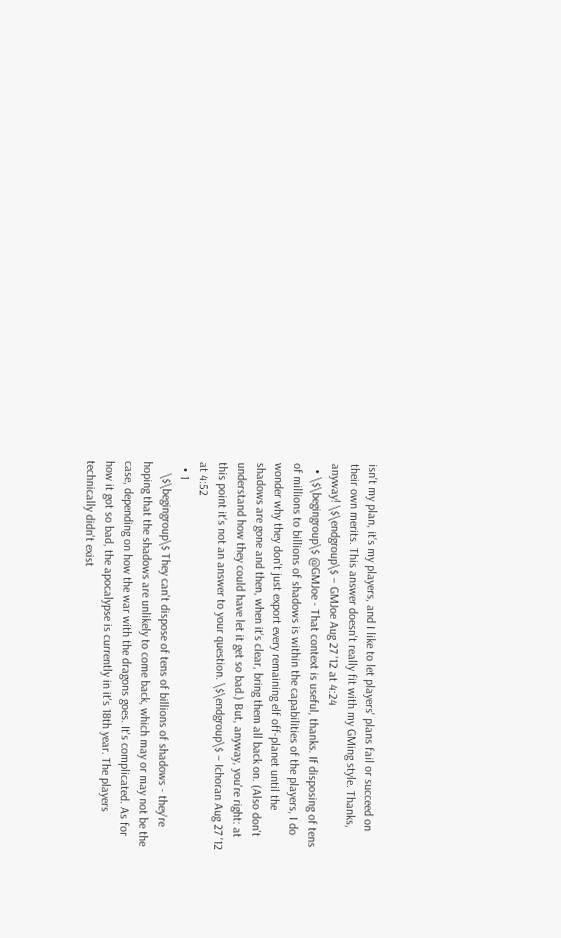isn't my plan, it's my players, and I like to let players' plans fail or succeed on their own merits. This answer doesn't really fit with my GMing style. Thanks, anyway! \$\endgroup\$ – GMJoe Aug 27 '12 at 4:24
  • \$\begingroup\$ @GMJoe - That context is useful, thanks. If disposing of tens of millions to billions of shadows is within the capabilities of the players, I do wonder why they don't just export every remaining elf off-planet until the shadows are gone and then, when it's clear, bring them all back on. (Also don't understand how they could have let it get so bad.) But, anyway, you're right: at this point it's not an answer to your question. \$\endgroup\$ – Ichoran Aug 27 '12 at 4:52
  • 1
    \$\begingroup\$ They can't dispose of tens of billions of shadows - they're hoping that the shadows are unlikely to come back, which may or may not be the case, depending on how the war with the dragons goes. It's complicated. As for how it got so bad, the apocalypse is currently in it's 18th year. The players technically didn't exist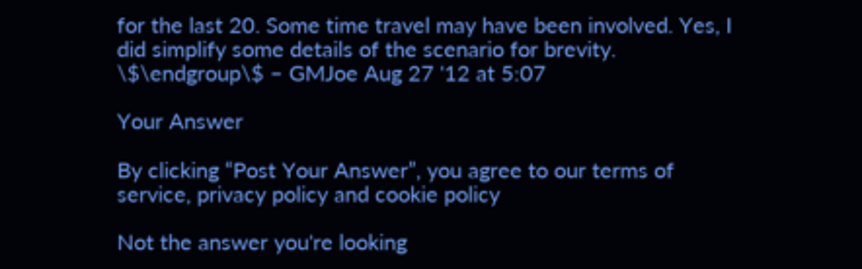for the last 20. Some time travel may have been involved. Yes, I did simplify some details of the scenario for brevity. \$\endgroup\$ – GMJoe Aug 27 '12 at 5:07

Your Answer

By clicking “Post Your Answer”, you agree to our terms of service, privacy policy and cookie policy

Not the answer you're looking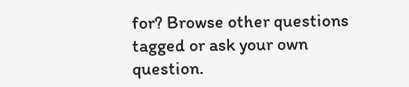for? Browse other questions tagged or ask your own question.